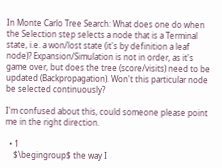In Monte Carlo Tree Search: What does one do when the Selection step selects a node that is a Terminal state, i.e. a won/lost state (it's by definition a leaf node)? Expansion/Simulation is not in order, as it's game over, but does the tree (score/visits) need to be updated (Backpropagation). Won't this particular node be selected continuously?

I'm confused about this, could someone please point me in the right direction.

  • 1
    $\begingroup$ the way I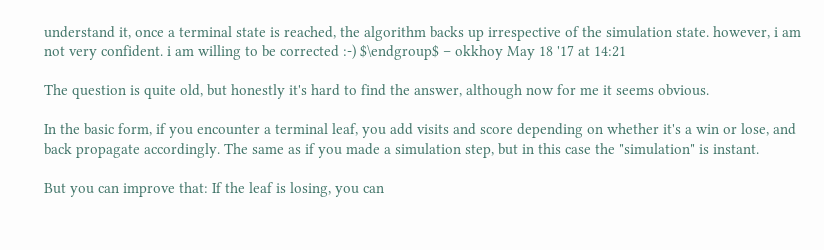understand it, once a terminal state is reached, the algorithm backs up irrespective of the simulation state. however, i am not very confident. i am willing to be corrected :-) $\endgroup$ – okkhoy May 18 '17 at 14:21

The question is quite old, but honestly it's hard to find the answer, although now for me it seems obvious.

In the basic form, if you encounter a terminal leaf, you add visits and score depending on whether it's a win or lose, and back propagate accordingly. The same as if you made a simulation step, but in this case the "simulation" is instant.

But you can improve that: If the leaf is losing, you can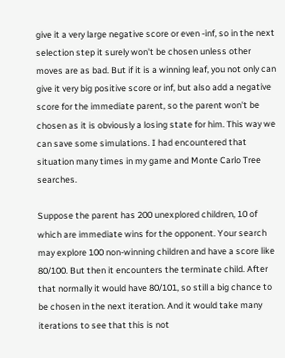give it a very large negative score or even -inf, so in the next selection step it surely won't be chosen unless other moves are as bad. But if it is a winning leaf, you not only can give it very big positive score or inf, but also add a negative score for the immediate parent, so the parent won't be chosen as it is obviously a losing state for him. This way we can save some simulations. I had encountered that situation many times in my game and Monte Carlo Tree searches.

Suppose the parent has 200 unexplored children, 10 of which are immediate wins for the opponent. Your search may explore 100 non-winning children and have a score like 80/100. But then it encounters the terminate child. After that normally it would have 80/101, so still a big chance to be chosen in the next iteration. And it would take many iterations to see that this is not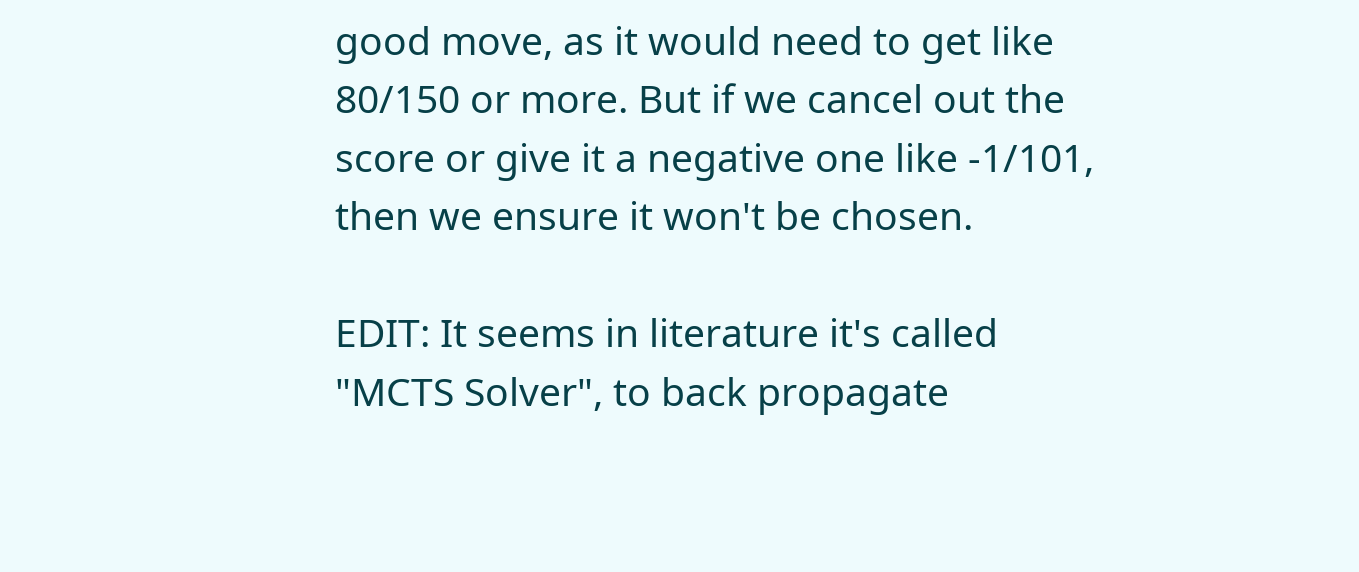good move, as it would need to get like 80/150 or more. But if we cancel out the score or give it a negative one like -1/101, then we ensure it won't be chosen.

EDIT: It seems in literature it's called "MCTS Solver", to back propagate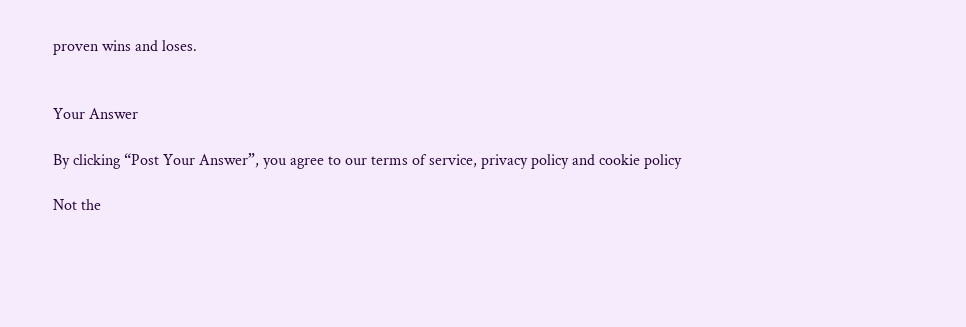proven wins and loses.


Your Answer

By clicking “Post Your Answer”, you agree to our terms of service, privacy policy and cookie policy

Not the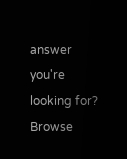answer you're looking for? Browse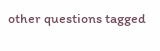other questions tagged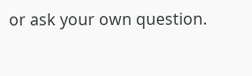or ask your own question.